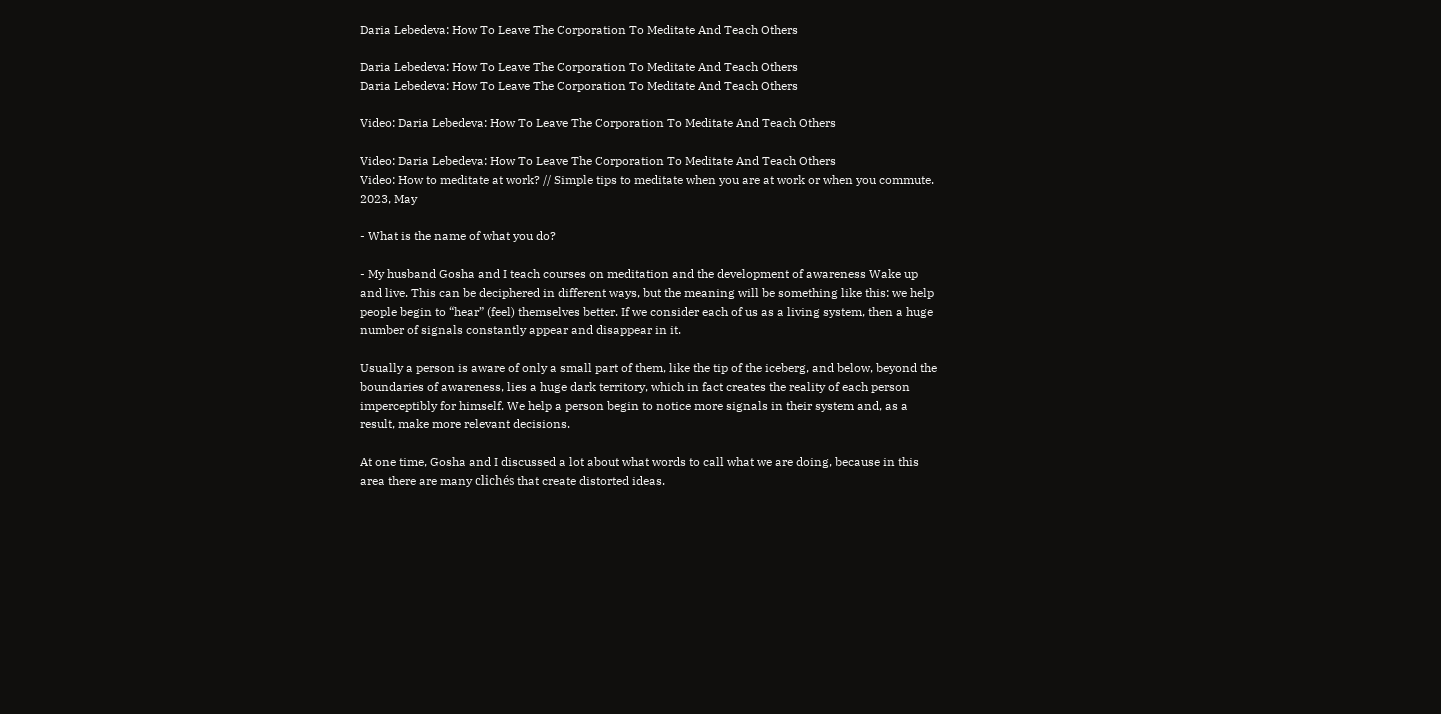Daria Lebedeva: How To Leave The Corporation To Meditate And Teach Others

Daria Lebedeva: How To Leave The Corporation To Meditate And Teach Others
Daria Lebedeva: How To Leave The Corporation To Meditate And Teach Others

Video: Daria Lebedeva: How To Leave The Corporation To Meditate And Teach Others

Video: Daria Lebedeva: How To Leave The Corporation To Meditate And Teach Others
Video: How to meditate at work? // Simple tips to meditate when you are at work or when you commute. 2023, May

- What is the name of what you do?

- My husband Gosha and I teach courses on meditation and the development of awareness Wake up and live. This can be deciphered in different ways, but the meaning will be something like this: we help people begin to “hear” (feel) themselves better. If we consider each of us as a living system, then a huge number of signals constantly appear and disappear in it.

Usually a person is aware of only a small part of them, like the tip of the iceberg, and below, beyond the boundaries of awareness, lies a huge dark territory, which in fact creates the reality of each person imperceptibly for himself. We help a person begin to notice more signals in their system and, as a result, make more relevant decisions.

At one time, Gosha and I discussed a lot about what words to call what we are doing, because in this area there are many clichés that create distorted ideas.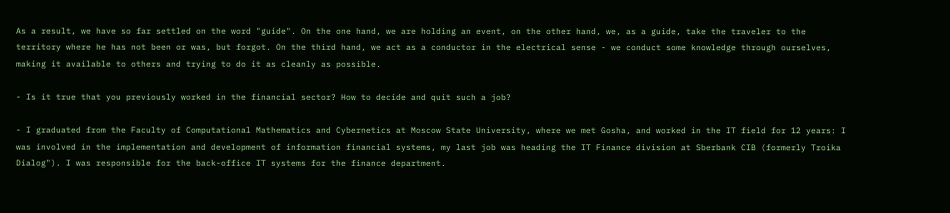As a result, we have so far settled on the word "guide". On the one hand, we are holding an event, on the other hand, we, as a guide, take the traveler to the territory where he has not been or was, but forgot. On the third hand, we act as a conductor in the electrical sense - we conduct some knowledge through ourselves, making it available to others and trying to do it as cleanly as possible.

- Is it true that you previously worked in the financial sector? How to decide and quit such a job?

- I graduated from the Faculty of Computational Mathematics and Cybernetics at Moscow State University, where we met Gosha, and worked in the IT field for 12 years: I was involved in the implementation and development of information financial systems, my last job was heading the IT Finance division at Sberbank CIB (formerly Troika Dialog"). I was responsible for the back-office IT systems for the finance department.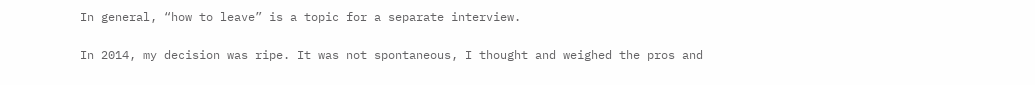In general, “how to leave” is a topic for a separate interview.

In 2014, my decision was ripe. It was not spontaneous, I thought and weighed the pros and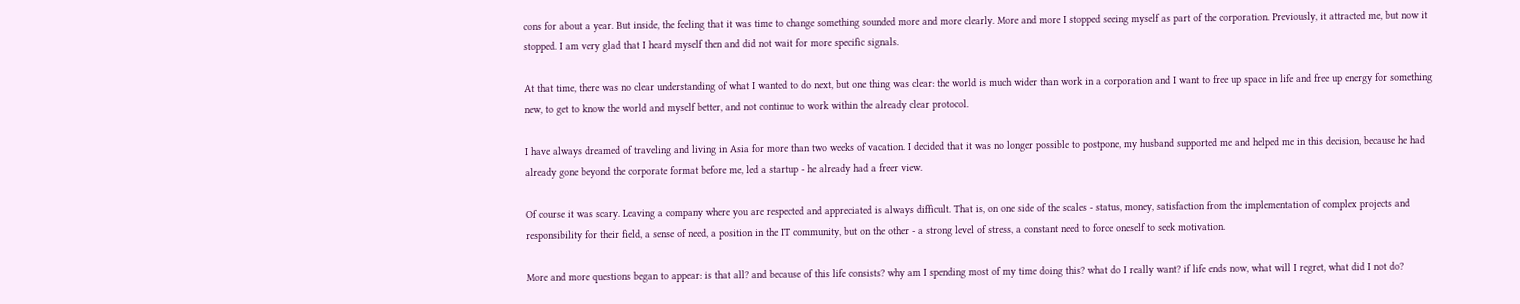cons for about a year. But inside, the feeling that it was time to change something sounded more and more clearly. More and more I stopped seeing myself as part of the corporation. Previously, it attracted me, but now it stopped. I am very glad that I heard myself then and did not wait for more specific signals.

At that time, there was no clear understanding of what I wanted to do next, but one thing was clear: the world is much wider than work in a corporation and I want to free up space in life and free up energy for something new, to get to know the world and myself better, and not continue to work within the already clear protocol.

I have always dreamed of traveling and living in Asia for more than two weeks of vacation. I decided that it was no longer possible to postpone, my husband supported me and helped me in this decision, because he had already gone beyond the corporate format before me, led a startup - he already had a freer view.

Of course it was scary. Leaving a company where you are respected and appreciated is always difficult. That is, on one side of the scales - status, money, satisfaction from the implementation of complex projects and responsibility for their field, a sense of need, a position in the IT community, but on the other - a strong level of stress, a constant need to force oneself to seek motivation.

More and more questions began to appear: is that all? and because of this life consists? why am I spending most of my time doing this? what do I really want? if life ends now, what will I regret, what did I not do?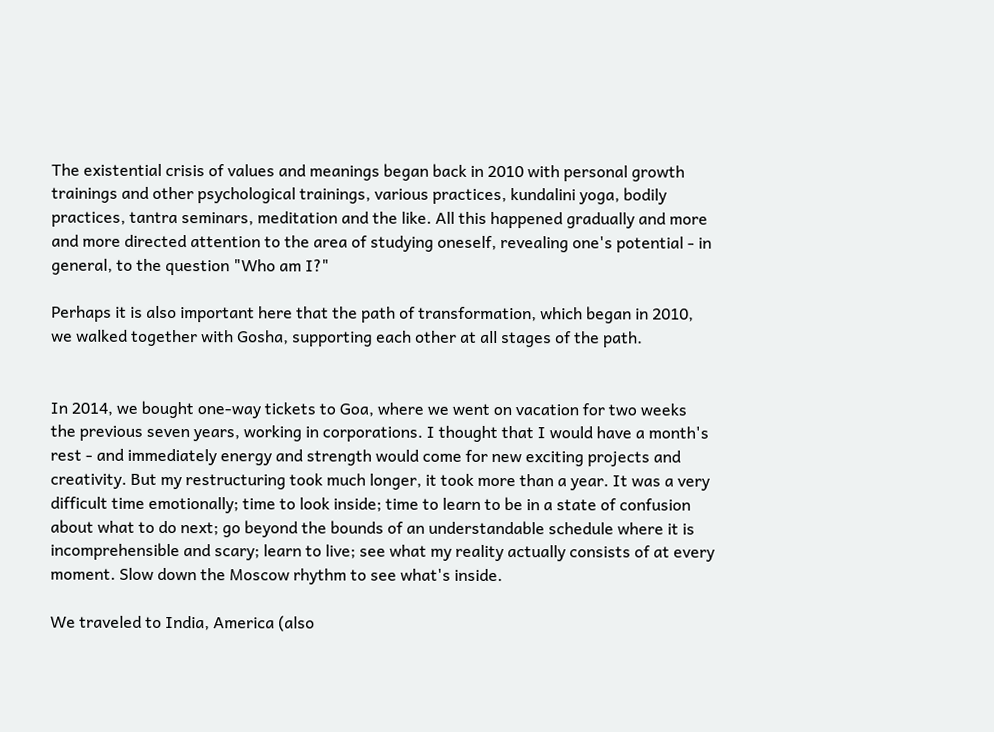The existential crisis of values and meanings began back in 2010 with personal growth trainings and other psychological trainings, various practices, kundalini yoga, bodily practices, tantra seminars, meditation and the like. All this happened gradually and more and more directed attention to the area of studying oneself, revealing one's potential - in general, to the question "Who am I?"

Perhaps it is also important here that the path of transformation, which began in 2010, we walked together with Gosha, supporting each other at all stages of the path.


In 2014, we bought one-way tickets to Goa, where we went on vacation for two weeks the previous seven years, working in corporations. I thought that I would have a month's rest - and immediately energy and strength would come for new exciting projects and creativity. But my restructuring took much longer, it took more than a year. It was a very difficult time emotionally; time to look inside; time to learn to be in a state of confusion about what to do next; go beyond the bounds of an understandable schedule where it is incomprehensible and scary; learn to live; see what my reality actually consists of at every moment. Slow down the Moscow rhythm to see what's inside.

We traveled to India, America (also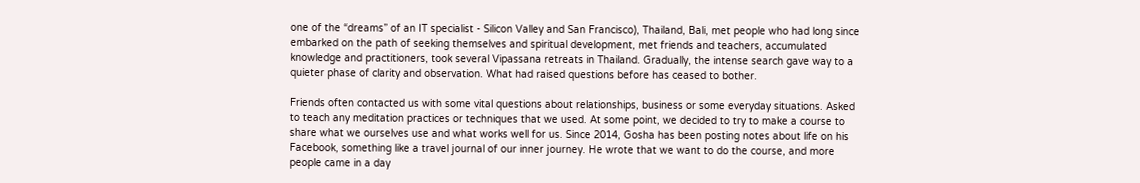one of the “dreams” of an IT specialist - Silicon Valley and San Francisco), Thailand, Bali, met people who had long since embarked on the path of seeking themselves and spiritual development, met friends and teachers, accumulated knowledge and practitioners, took several Vipassana retreats in Thailand. Gradually, the intense search gave way to a quieter phase of clarity and observation. What had raised questions before has ceased to bother.

Friends often contacted us with some vital questions about relationships, business or some everyday situations. Asked to teach any meditation practices or techniques that we used. At some point, we decided to try to make a course to share what we ourselves use and what works well for us. Since 2014, Gosha has been posting notes about life on his Facebook, something like a travel journal of our inner journey. He wrote that we want to do the course, and more people came in a day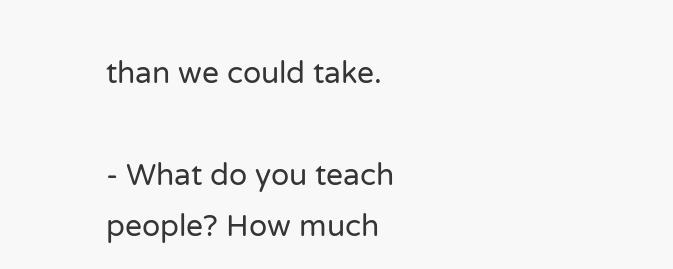than we could take.

- What do you teach people? How much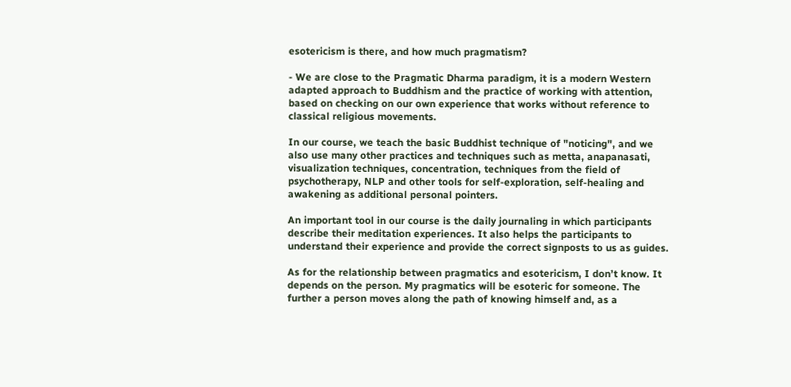esotericism is there, and how much pragmatism?

- We are close to the Pragmatic Dharma paradigm, it is a modern Western adapted approach to Buddhism and the practice of working with attention, based on checking on our own experience that works without reference to classical religious movements.

In our course, we teach the basic Buddhist technique of "noticing", and we also use many other practices and techniques such as metta, anapanasati, visualization techniques, concentration, techniques from the field of psychotherapy, NLP and other tools for self-exploration, self-healing and awakening as additional personal pointers.

An important tool in our course is the daily journaling in which participants describe their meditation experiences. It also helps the participants to understand their experience and provide the correct signposts to us as guides.

As for the relationship between pragmatics and esotericism, I don’t know. It depends on the person. My pragmatics will be esoteric for someone. The further a person moves along the path of knowing himself and, as a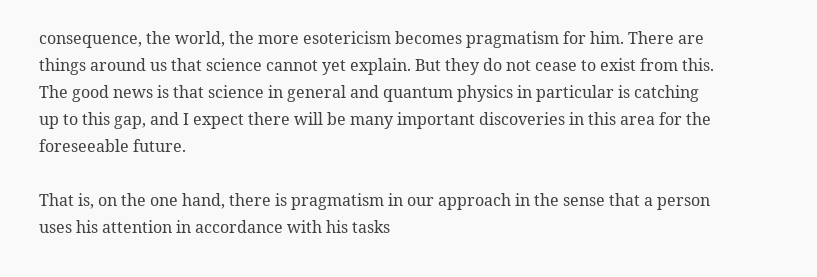consequence, the world, the more esotericism becomes pragmatism for him. There are things around us that science cannot yet explain. But they do not cease to exist from this. The good news is that science in general and quantum physics in particular is catching up to this gap, and I expect there will be many important discoveries in this area for the foreseeable future.

That is, on the one hand, there is pragmatism in our approach in the sense that a person uses his attention in accordance with his tasks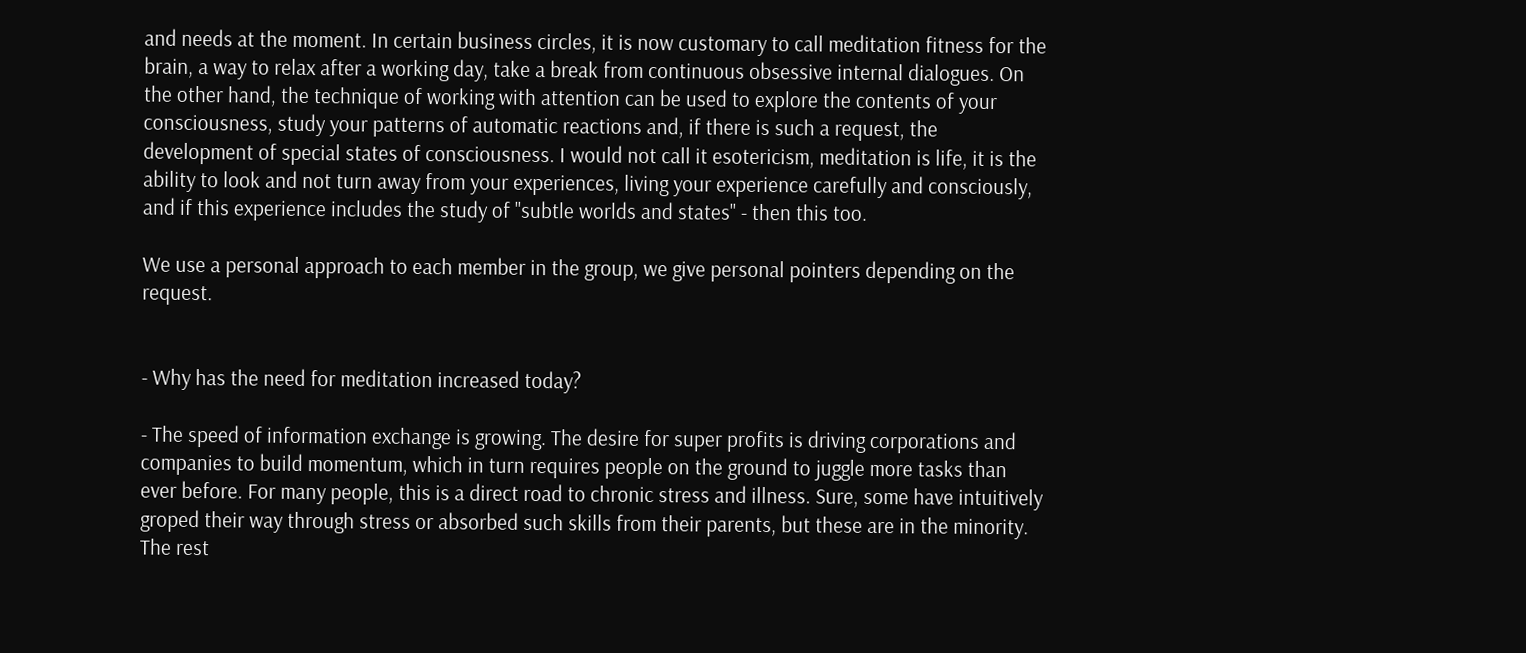and needs at the moment. In certain business circles, it is now customary to call meditation fitness for the brain, a way to relax after a working day, take a break from continuous obsessive internal dialogues. On the other hand, the technique of working with attention can be used to explore the contents of your consciousness, study your patterns of automatic reactions and, if there is such a request, the development of special states of consciousness. I would not call it esotericism, meditation is life, it is the ability to look and not turn away from your experiences, living your experience carefully and consciously, and if this experience includes the study of "subtle worlds and states" - then this too.

We use a personal approach to each member in the group, we give personal pointers depending on the request.


- Why has the need for meditation increased today?

- The speed of information exchange is growing. The desire for super profits is driving corporations and companies to build momentum, which in turn requires people on the ground to juggle more tasks than ever before. For many people, this is a direct road to chronic stress and illness. Sure, some have intuitively groped their way through stress or absorbed such skills from their parents, but these are in the minority. The rest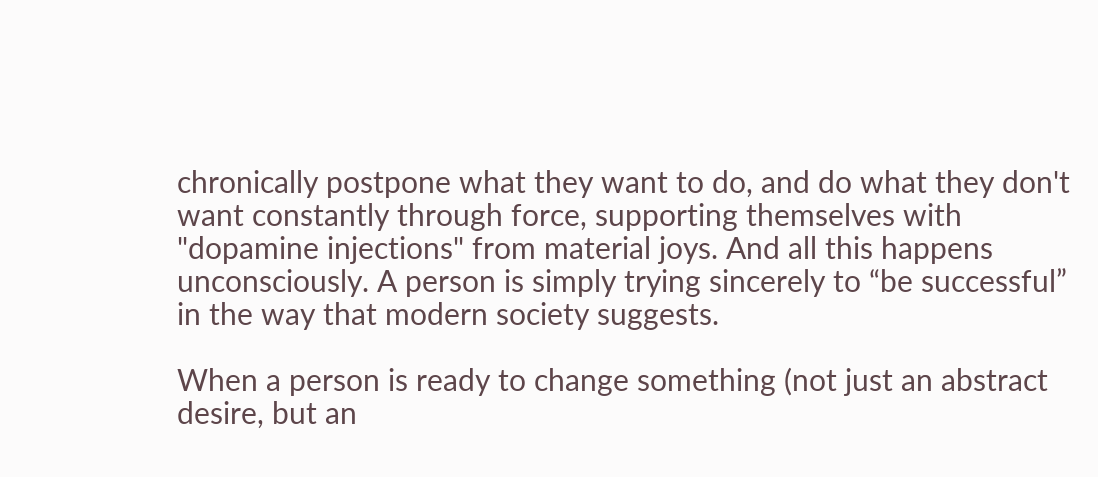chronically postpone what they want to do, and do what they don't want constantly through force, supporting themselves with "dopamine injections" from material joys. And all this happens unconsciously. A person is simply trying sincerely to “be successful” in the way that modern society suggests.

When a person is ready to change something (not just an abstract desire, but an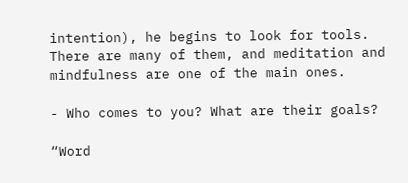intention), he begins to look for tools. There are many of them, and meditation and mindfulness are one of the main ones.

- Who comes to you? What are their goals?

“Word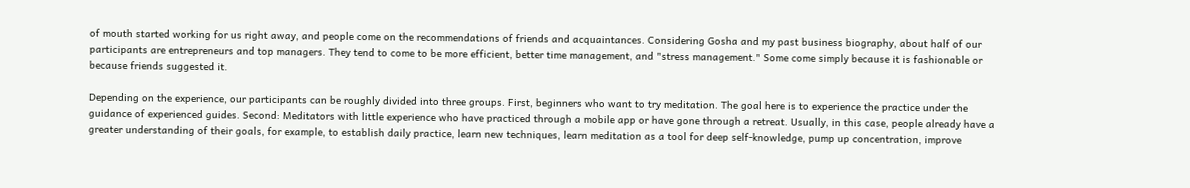of mouth started working for us right away, and people come on the recommendations of friends and acquaintances. Considering Gosha and my past business biography, about half of our participants are entrepreneurs and top managers. They tend to come to be more efficient, better time management, and "stress management." Some come simply because it is fashionable or because friends suggested it.

Depending on the experience, our participants can be roughly divided into three groups. First, beginners who want to try meditation. The goal here is to experience the practice under the guidance of experienced guides. Second: Meditators with little experience who have practiced through a mobile app or have gone through a retreat. Usually, in this case, people already have a greater understanding of their goals, for example, to establish daily practice, learn new techniques, learn meditation as a tool for deep self-knowledge, pump up concentration, improve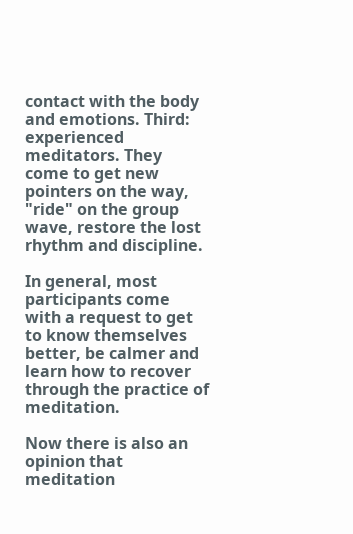contact with the body and emotions. Third: experienced meditators. They come to get new pointers on the way, "ride" on the group wave, restore the lost rhythm and discipline.

In general, most participants come with a request to get to know themselves better, be calmer and learn how to recover through the practice of meditation.

Now there is also an opinion that meditation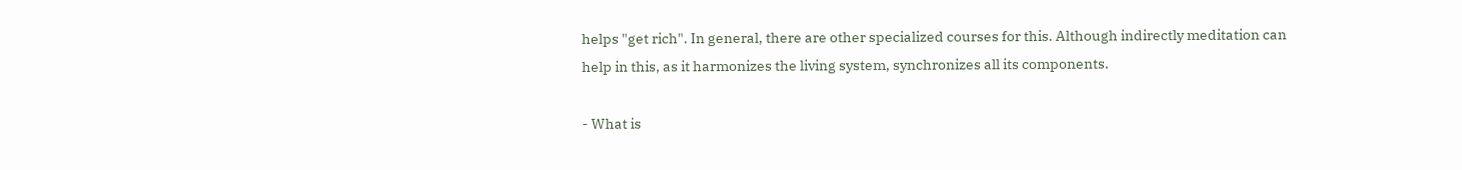helps "get rich". In general, there are other specialized courses for this. Although indirectly meditation can help in this, as it harmonizes the living system, synchronizes all its components.

- What is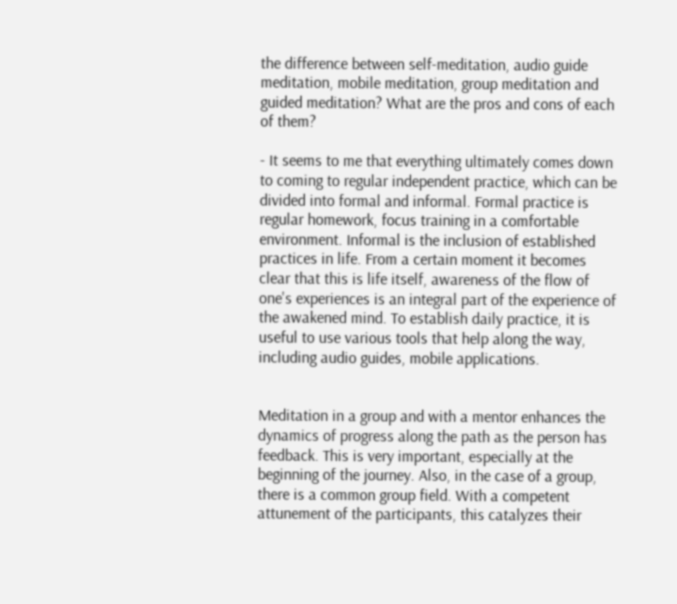the difference between self-meditation, audio guide meditation, mobile meditation, group meditation and guided meditation? What are the pros and cons of each of them?

- It seems to me that everything ultimately comes down to coming to regular independent practice, which can be divided into formal and informal. Formal practice is regular homework, focus training in a comfortable environment. Informal is the inclusion of established practices in life. From a certain moment it becomes clear that this is life itself, awareness of the flow of one's experiences is an integral part of the experience of the awakened mind. To establish daily practice, it is useful to use various tools that help along the way, including audio guides, mobile applications.


Meditation in a group and with a mentor enhances the dynamics of progress along the path as the person has feedback. This is very important, especially at the beginning of the journey. Also, in the case of a group, there is a common group field. With a competent attunement of the participants, this catalyzes their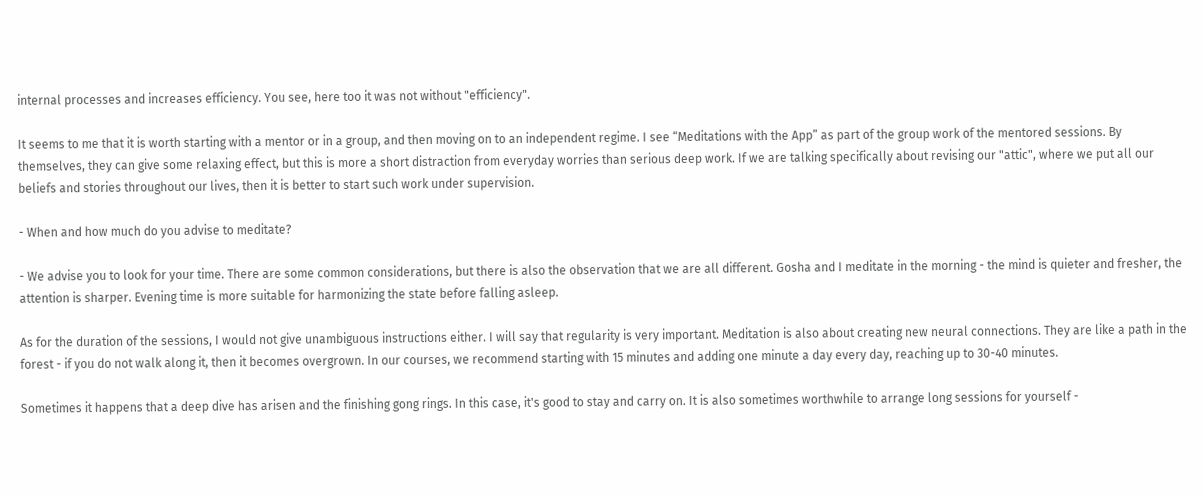internal processes and increases efficiency. You see, here too it was not without "efficiency".

It seems to me that it is worth starting with a mentor or in a group, and then moving on to an independent regime. I see “Meditations with the App” as part of the group work of the mentored sessions. By themselves, they can give some relaxing effect, but this is more a short distraction from everyday worries than serious deep work. If we are talking specifically about revising our "attic", where we put all our beliefs and stories throughout our lives, then it is better to start such work under supervision.

- When and how much do you advise to meditate?

- We advise you to look for your time. There are some common considerations, but there is also the observation that we are all different. Gosha and I meditate in the morning - the mind is quieter and fresher, the attention is sharper. Evening time is more suitable for harmonizing the state before falling asleep.

As for the duration of the sessions, I would not give unambiguous instructions either. I will say that regularity is very important. Meditation is also about creating new neural connections. They are like a path in the forest - if you do not walk along it, then it becomes overgrown. In our courses, we recommend starting with 15 minutes and adding one minute a day every day, reaching up to 30-40 minutes.

Sometimes it happens that a deep dive has arisen and the finishing gong rings. In this case, it's good to stay and carry on. It is also sometimes worthwhile to arrange long sessions for yourself -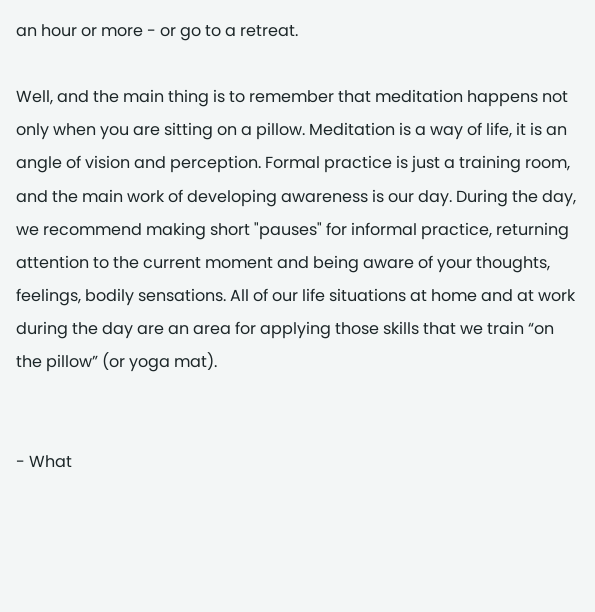an hour or more - or go to a retreat.

Well, and the main thing is to remember that meditation happens not only when you are sitting on a pillow. Meditation is a way of life, it is an angle of vision and perception. Formal practice is just a training room, and the main work of developing awareness is our day. During the day, we recommend making short "pauses" for informal practice, returning attention to the current moment and being aware of your thoughts, feelings, bodily sensations. All of our life situations at home and at work during the day are an area for applying those skills that we train “on the pillow” (or yoga mat).


- What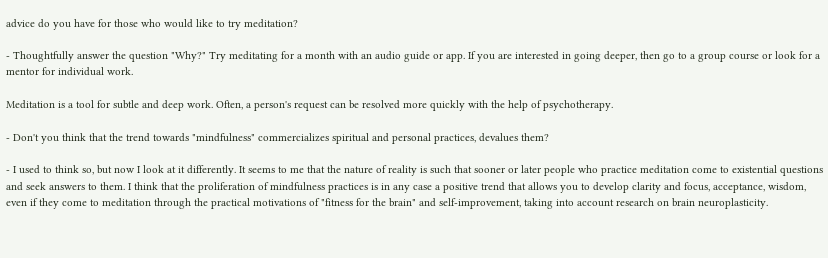advice do you have for those who would like to try meditation?

- Thoughtfully answer the question "Why?" Try meditating for a month with an audio guide or app. If you are interested in going deeper, then go to a group course or look for a mentor for individual work.

Meditation is a tool for subtle and deep work. Often, a person's request can be resolved more quickly with the help of psychotherapy.

- Don't you think that the trend towards "mindfulness" commercializes spiritual and personal practices, devalues them?

- I used to think so, but now I look at it differently. It seems to me that the nature of reality is such that sooner or later people who practice meditation come to existential questions and seek answers to them. I think that the proliferation of mindfulness practices is in any case a positive trend that allows you to develop clarity and focus, acceptance, wisdom, even if they come to meditation through the practical motivations of "fitness for the brain" and self-improvement, taking into account research on brain neuroplasticity.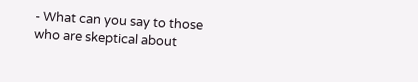- What can you say to those who are skeptical about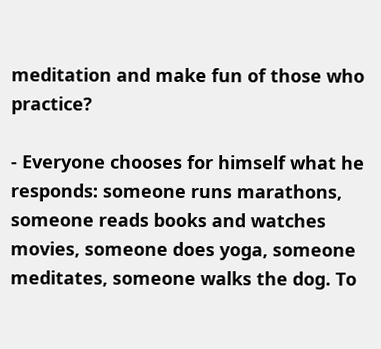meditation and make fun of those who practice?

- Everyone chooses for himself what he responds: someone runs marathons, someone reads books and watches movies, someone does yoga, someone meditates, someone walks the dog. To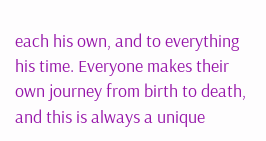each his own, and to everything his time. Everyone makes their own journey from birth to death, and this is always a unique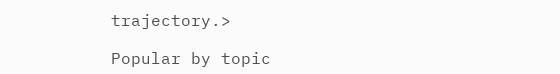trajectory.>

Popular by topic